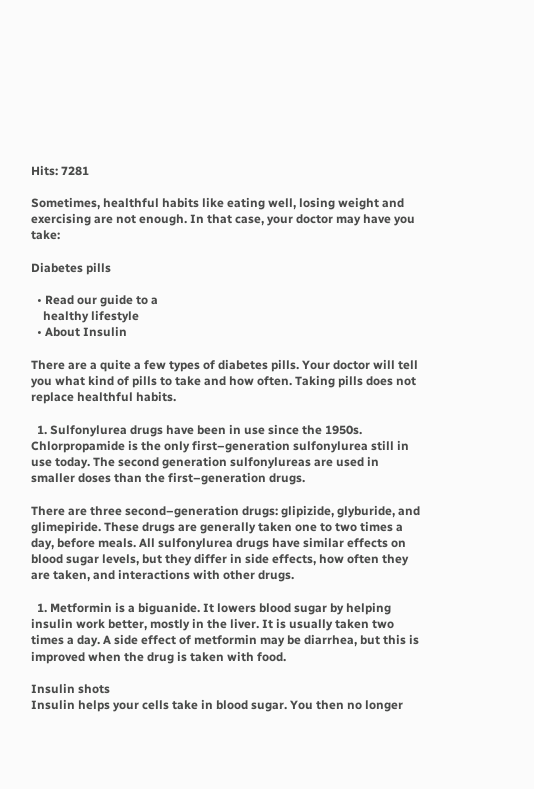Hits: 7281

Sometimes, healthful habits like eating well, losing weight and exercising are not enough. In that case, your doctor may have you take:

Diabetes pills

  • Read our guide to a
    healthy lifestyle
  • About Insulin

There are a quite a few types of diabetes pills. Your doctor will tell you what kind of pills to take and how often. Taking pills does not replace healthful habits.

  1. Sulfonylurea drugs have been in use since the 1950s. Chlorpropamide is the only first–generation sulfonylurea still in use today. The second generation sulfonylureas are used in smaller doses than the first–generation drugs.

There are three second–generation drugs: glipizide, glyburide, and glimepiride. These drugs are generally taken one to two times a day, before meals. All sulfonylurea drugs have similar effects on blood sugar levels, but they differ in side effects, how often they are taken, and interactions with other drugs.

  1. Metformin is a biguanide. It lowers blood sugar by helping insulin work better, mostly in the liver. It is usually taken two times a day. A side effect of metformin may be diarrhea, but this is improved when the drug is taken with food.

Insulin shots
Insulin helps your cells take in blood sugar. You then no longer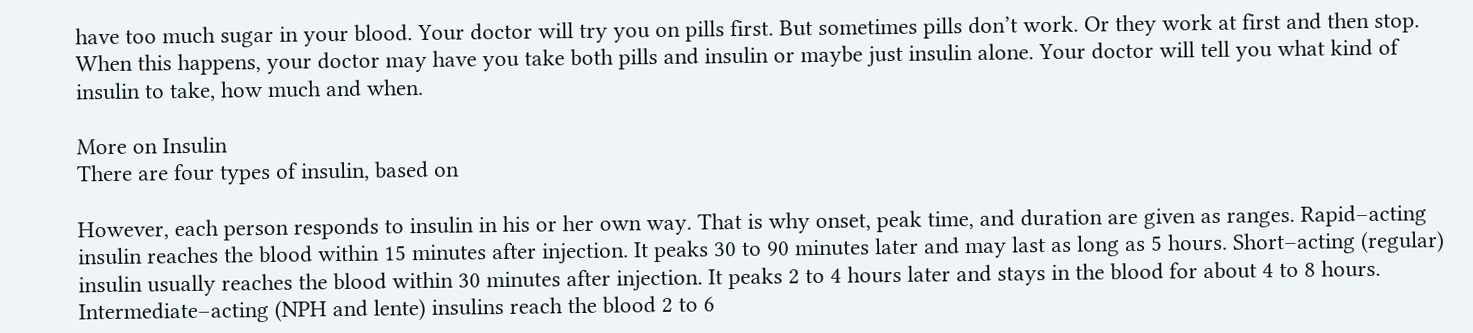have too much sugar in your blood. Your doctor will try you on pills first. But sometimes pills don’t work. Or they work at first and then stop. When this happens, your doctor may have you take both pills and insulin or maybe just insulin alone. Your doctor will tell you what kind of insulin to take, how much and when.

More on Insulin
There are four types of insulin, based on

However, each person responds to insulin in his or her own way. That is why onset, peak time, and duration are given as ranges. Rapid–acting insulin reaches the blood within 15 minutes after injection. It peaks 30 to 90 minutes later and may last as long as 5 hours. Short–acting (regular) insulin usually reaches the blood within 30 minutes after injection. It peaks 2 to 4 hours later and stays in the blood for about 4 to 8 hours. Intermediate–acting (NPH and lente) insulins reach the blood 2 to 6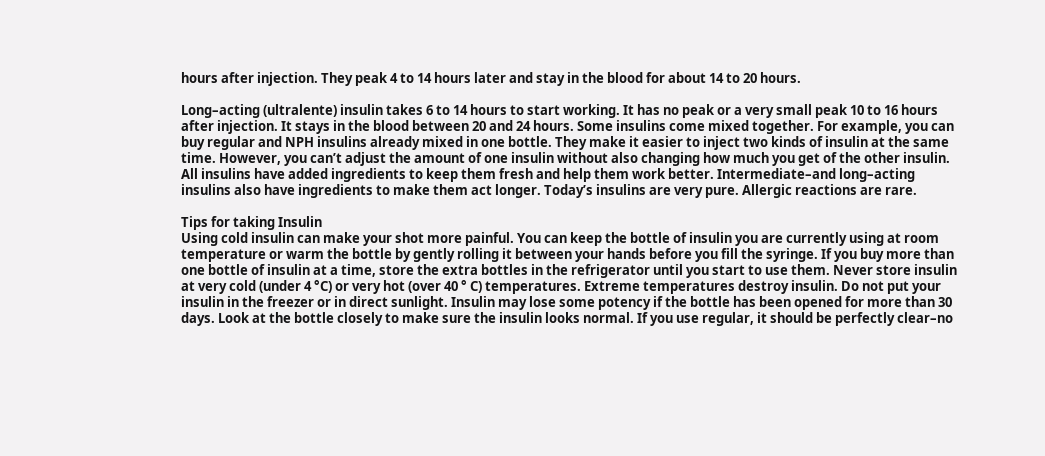hours after injection. They peak 4 to 14 hours later and stay in the blood for about 14 to 20 hours.

Long–acting (ultralente) insulin takes 6 to 14 hours to start working. It has no peak or a very small peak 10 to 16 hours after injection. It stays in the blood between 20 and 24 hours. Some insulins come mixed together. For example, you can buy regular and NPH insulins already mixed in one bottle. They make it easier to inject two kinds of insulin at the same time. However, you can’t adjust the amount of one insulin without also changing how much you get of the other insulin. All insulins have added ingredients to keep them fresh and help them work better. Intermediate–and long–acting insulins also have ingredients to make them act longer. Today’s insulins are very pure. Allergic reactions are rare.

Tips for taking Insulin
Using cold insulin can make your shot more painful. You can keep the bottle of insulin you are currently using at room temperature or warm the bottle by gently rolling it between your hands before you fill the syringe. If you buy more than one bottle of insulin at a time, store the extra bottles in the refrigerator until you start to use them. Never store insulin at very cold (under 4 °C) or very hot (over 40 ° C) temperatures. Extreme temperatures destroy insulin. Do not put your insulin in the freezer or in direct sunlight. Insulin may lose some potency if the bottle has been opened for more than 30 days. Look at the bottle closely to make sure the insulin looks normal. If you use regular, it should be perfectly clear–no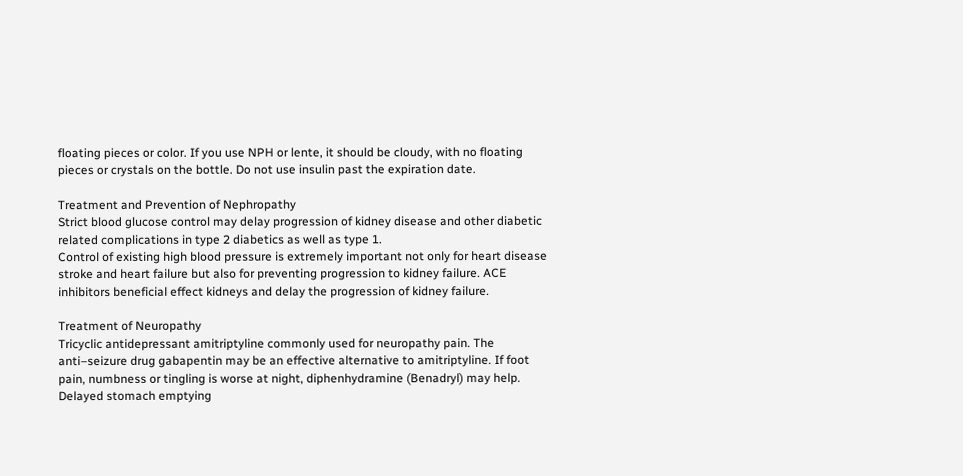floating pieces or color. If you use NPH or lente, it should be cloudy, with no floating pieces or crystals on the bottle. Do not use insulin past the expiration date.

Treatment and Prevention of Nephropathy
Strict blood glucose control may delay progression of kidney disease and other diabetic related complications in type 2 diabetics as well as type 1.
Control of existing high blood pressure is extremely important not only for heart disease stroke and heart failure but also for preventing progression to kidney failure. ACE inhibitors beneficial effect kidneys and delay the progression of kidney failure.

Treatment of Neuropathy
Tricyclic antidepressant amitriptyline commonly used for neuropathy pain. The anti–seizure drug gabapentin may be an effective alternative to amitriptyline. If foot pain, numbness or tingling is worse at night, diphenhydramine (Benadryl) may help. Delayed stomach emptying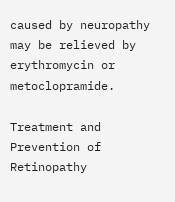caused by neuropathy may be relieved by erythromycin or metoclopramide.

Treatment and Prevention of Retinopathy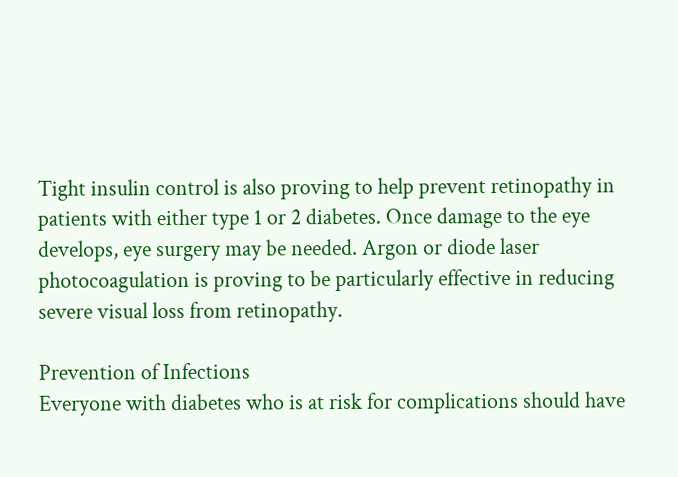Tight insulin control is also proving to help prevent retinopathy in patients with either type 1 or 2 diabetes. Once damage to the eye develops, eye surgery may be needed. Argon or diode laser photocoagulation is proving to be particularly effective in reducing severe visual loss from retinopathy.

Prevention of Infections
Everyone with diabetes who is at risk for complications should have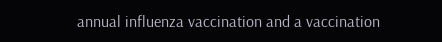annual influenza vaccination and a vaccination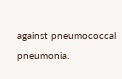against pneumococcal pneumonia.